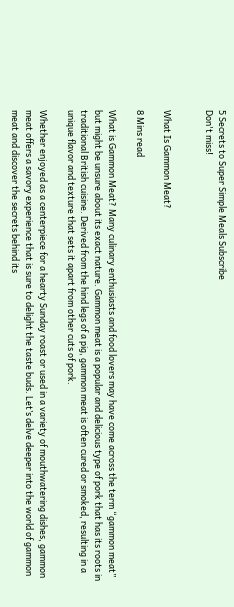5 Secrets to Super Simple Meals Subscribe
Don't miss!


What Is Gammon Meat?

8 Mins read

What is Gammon Meat? Many culinary enthusiasts and food lovers may have come across the term “gammon meat” but might be unsure about its exact nature. Gammon meat is a popular and delicious type of pork that has its roots in traditional British cuisine. Derived from the hind legs of a pig, gammon meat is often cured or smoked, resulting in a unique flavor and texture that sets it apart from other cuts of pork.

Whether enjoyed as a centerpiece for a hearty Sunday roast or used in a variety of mouthwatering dishes, gammon meat offers a savory experience that is sure to delight the taste buds. Let’s delve deeper into the world of gammon meat and discover the secrets behind its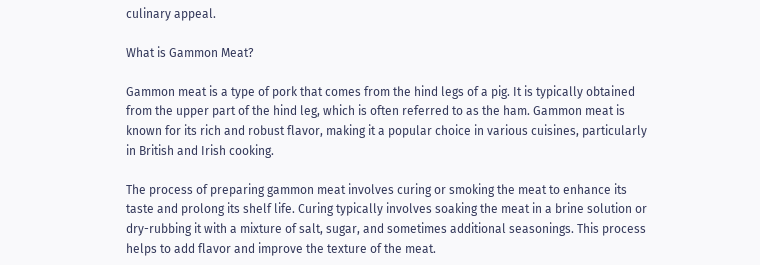culinary appeal.

What is Gammon Meat?

Gammon meat is a type of pork that comes from the hind legs of a pig. It is typically obtained from the upper part of the hind leg, which is often referred to as the ham. Gammon meat is known for its rich and robust flavor, making it a popular choice in various cuisines, particularly in British and Irish cooking.

The process of preparing gammon meat involves curing or smoking the meat to enhance its taste and prolong its shelf life. Curing typically involves soaking the meat in a brine solution or dry-rubbing it with a mixture of salt, sugar, and sometimes additional seasonings. This process helps to add flavor and improve the texture of the meat.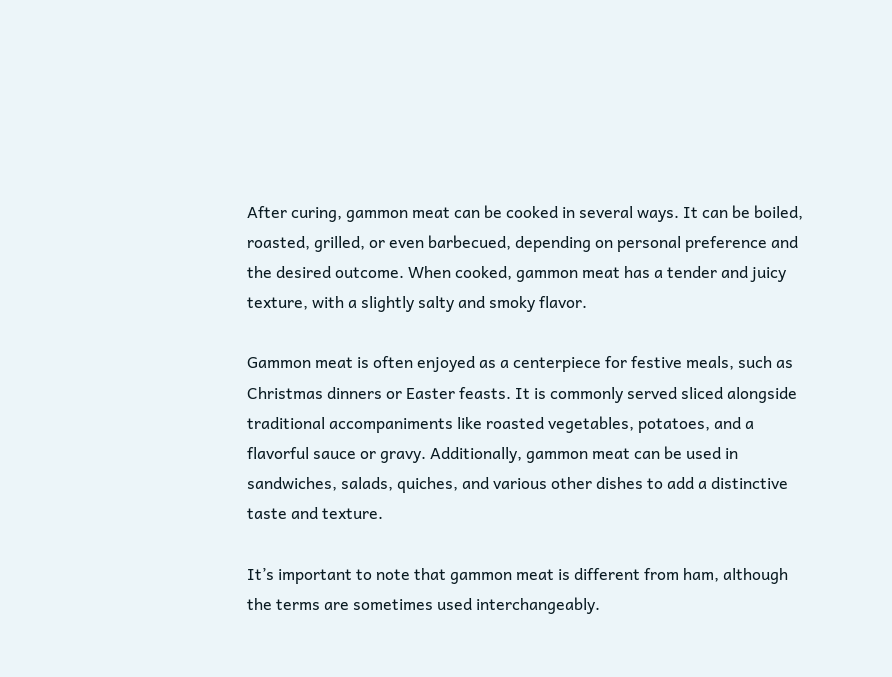After curing, gammon meat can be cooked in several ways. It can be boiled, roasted, grilled, or even barbecued, depending on personal preference and the desired outcome. When cooked, gammon meat has a tender and juicy texture, with a slightly salty and smoky flavor.

Gammon meat is often enjoyed as a centerpiece for festive meals, such as Christmas dinners or Easter feasts. It is commonly served sliced alongside traditional accompaniments like roasted vegetables, potatoes, and a flavorful sauce or gravy. Additionally, gammon meat can be used in sandwiches, salads, quiches, and various other dishes to add a distinctive taste and texture.

It’s important to note that gammon meat is different from ham, although the terms are sometimes used interchangeably.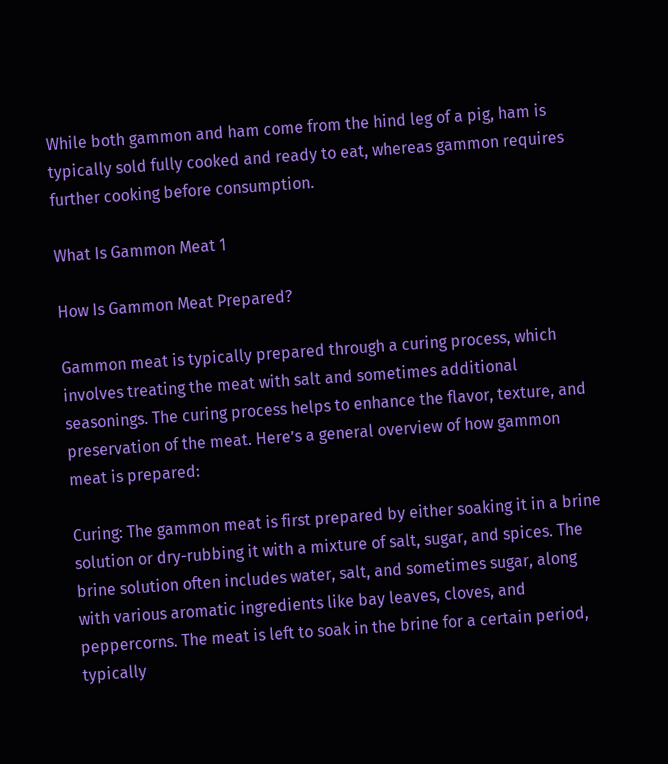While both gammon and ham come from the hind leg of a pig, ham is typically sold fully cooked and ready to eat, whereas gammon requires further cooking before consumption.

What Is Gammon Meat 1

How Is Gammon Meat Prepared?

Gammon meat is typically prepared through a curing process, which involves treating the meat with salt and sometimes additional seasonings. The curing process helps to enhance the flavor, texture, and preservation of the meat. Here’s a general overview of how gammon meat is prepared:

Curing: The gammon meat is first prepared by either soaking it in a brine solution or dry-rubbing it with a mixture of salt, sugar, and spices. The brine solution often includes water, salt, and sometimes sugar, along with various aromatic ingredients like bay leaves, cloves, and peppercorns. The meat is left to soak in the brine for a certain period, typically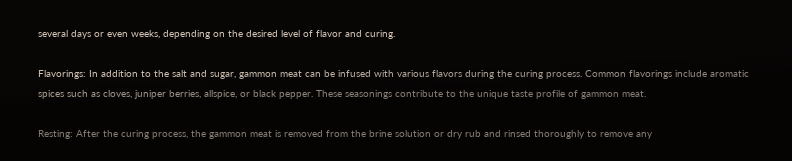several days or even weeks, depending on the desired level of flavor and curing.

Flavorings: In addition to the salt and sugar, gammon meat can be infused with various flavors during the curing process. Common flavorings include aromatic spices such as cloves, juniper berries, allspice, or black pepper. These seasonings contribute to the unique taste profile of gammon meat.

Resting: After the curing process, the gammon meat is removed from the brine solution or dry rub and rinsed thoroughly to remove any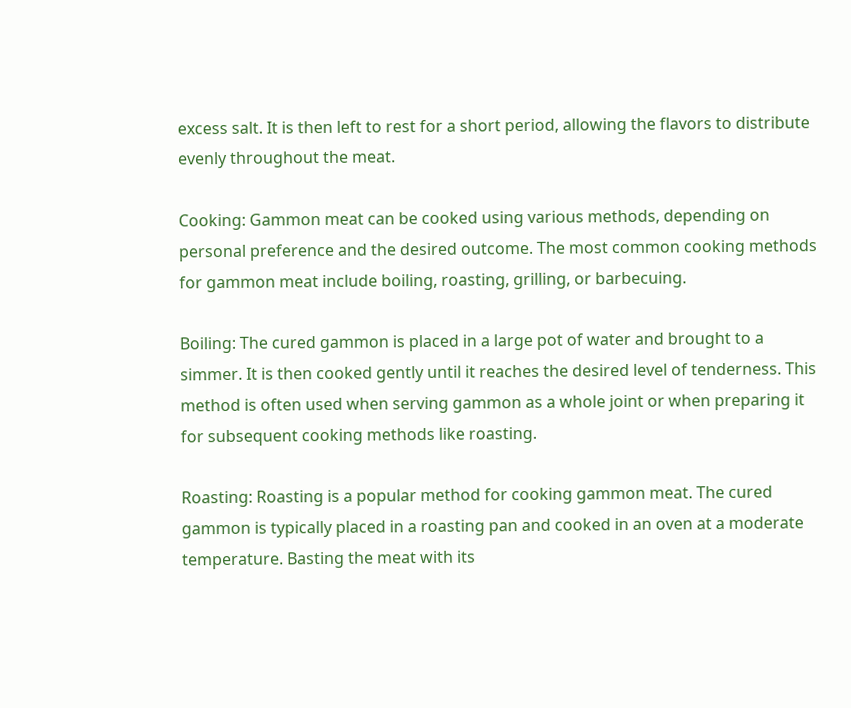excess salt. It is then left to rest for a short period, allowing the flavors to distribute evenly throughout the meat.

Cooking: Gammon meat can be cooked using various methods, depending on personal preference and the desired outcome. The most common cooking methods for gammon meat include boiling, roasting, grilling, or barbecuing.

Boiling: The cured gammon is placed in a large pot of water and brought to a simmer. It is then cooked gently until it reaches the desired level of tenderness. This method is often used when serving gammon as a whole joint or when preparing it for subsequent cooking methods like roasting.

Roasting: Roasting is a popular method for cooking gammon meat. The cured gammon is typically placed in a roasting pan and cooked in an oven at a moderate temperature. Basting the meat with its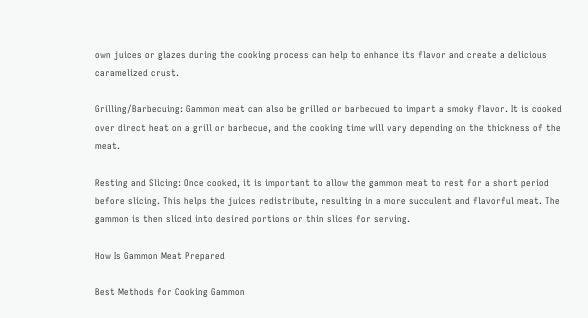own juices or glazes during the cooking process can help to enhance its flavor and create a delicious caramelized crust.

Grilling/Barbecuing: Gammon meat can also be grilled or barbecued to impart a smoky flavor. It is cooked over direct heat on a grill or barbecue, and the cooking time will vary depending on the thickness of the meat.

Resting and Slicing: Once cooked, it is important to allow the gammon meat to rest for a short period before slicing. This helps the juices redistribute, resulting in a more succulent and flavorful meat. The gammon is then sliced into desired portions or thin slices for serving.

How Is Gammon Meat Prepared

Best Methods for Cooking Gammon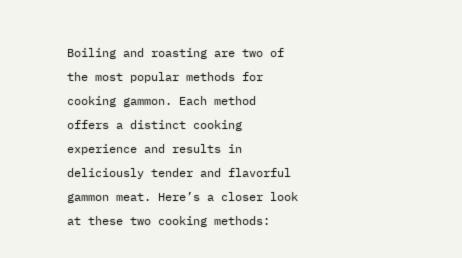Boiling and roasting are two of the most popular methods for cooking gammon. Each method offers a distinct cooking experience and results in deliciously tender and flavorful gammon meat. Here’s a closer look at these two cooking methods: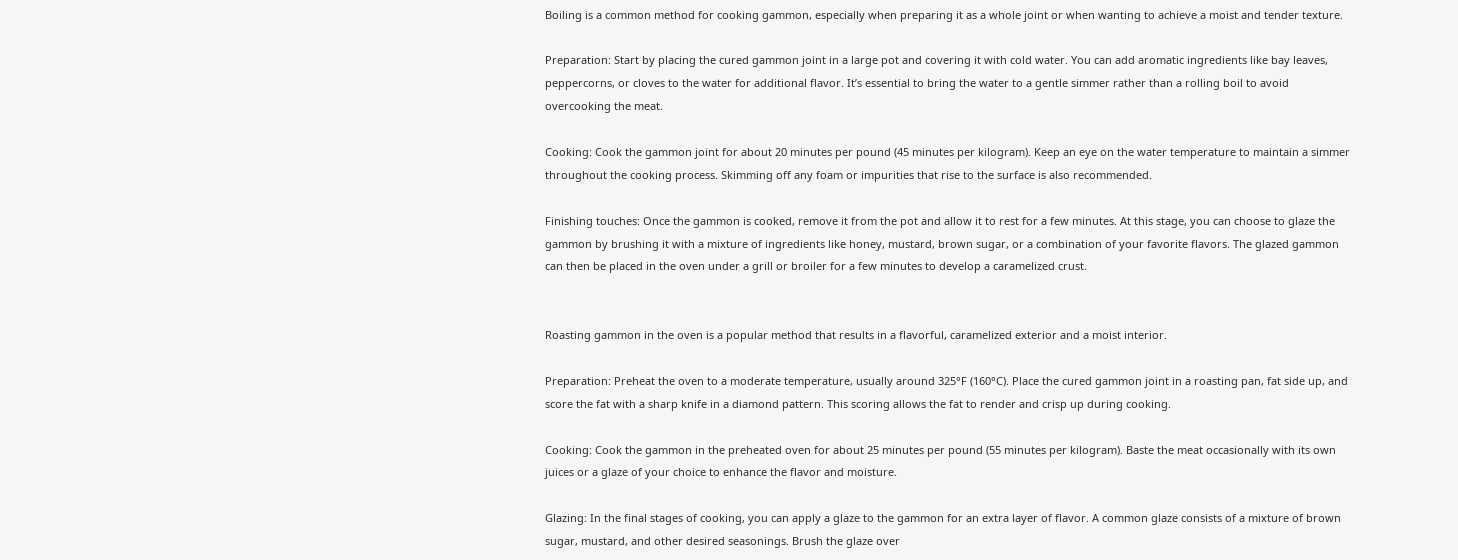Boiling is a common method for cooking gammon, especially when preparing it as a whole joint or when wanting to achieve a moist and tender texture.

Preparation: Start by placing the cured gammon joint in a large pot and covering it with cold water. You can add aromatic ingredients like bay leaves, peppercorns, or cloves to the water for additional flavor. It’s essential to bring the water to a gentle simmer rather than a rolling boil to avoid overcooking the meat.

Cooking: Cook the gammon joint for about 20 minutes per pound (45 minutes per kilogram). Keep an eye on the water temperature to maintain a simmer throughout the cooking process. Skimming off any foam or impurities that rise to the surface is also recommended.

Finishing touches: Once the gammon is cooked, remove it from the pot and allow it to rest for a few minutes. At this stage, you can choose to glaze the gammon by brushing it with a mixture of ingredients like honey, mustard, brown sugar, or a combination of your favorite flavors. The glazed gammon can then be placed in the oven under a grill or broiler for a few minutes to develop a caramelized crust.


Roasting gammon in the oven is a popular method that results in a flavorful, caramelized exterior and a moist interior.

Preparation: Preheat the oven to a moderate temperature, usually around 325°F (160°C). Place the cured gammon joint in a roasting pan, fat side up, and score the fat with a sharp knife in a diamond pattern. This scoring allows the fat to render and crisp up during cooking.

Cooking: Cook the gammon in the preheated oven for about 25 minutes per pound (55 minutes per kilogram). Baste the meat occasionally with its own juices or a glaze of your choice to enhance the flavor and moisture.

Glazing: In the final stages of cooking, you can apply a glaze to the gammon for an extra layer of flavor. A common glaze consists of a mixture of brown sugar, mustard, and other desired seasonings. Brush the glaze over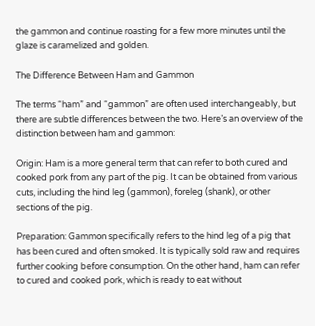the gammon and continue roasting for a few more minutes until the glaze is caramelized and golden.

The Difference Between Ham and Gammon

The terms “ham” and “gammon” are often used interchangeably, but there are subtle differences between the two. Here’s an overview of the distinction between ham and gammon:

Origin: Ham is a more general term that can refer to both cured and cooked pork from any part of the pig. It can be obtained from various cuts, including the hind leg (gammon), foreleg (shank), or other sections of the pig.

Preparation: Gammon specifically refers to the hind leg of a pig that has been cured and often smoked. It is typically sold raw and requires further cooking before consumption. On the other hand, ham can refer to cured and cooked pork, which is ready to eat without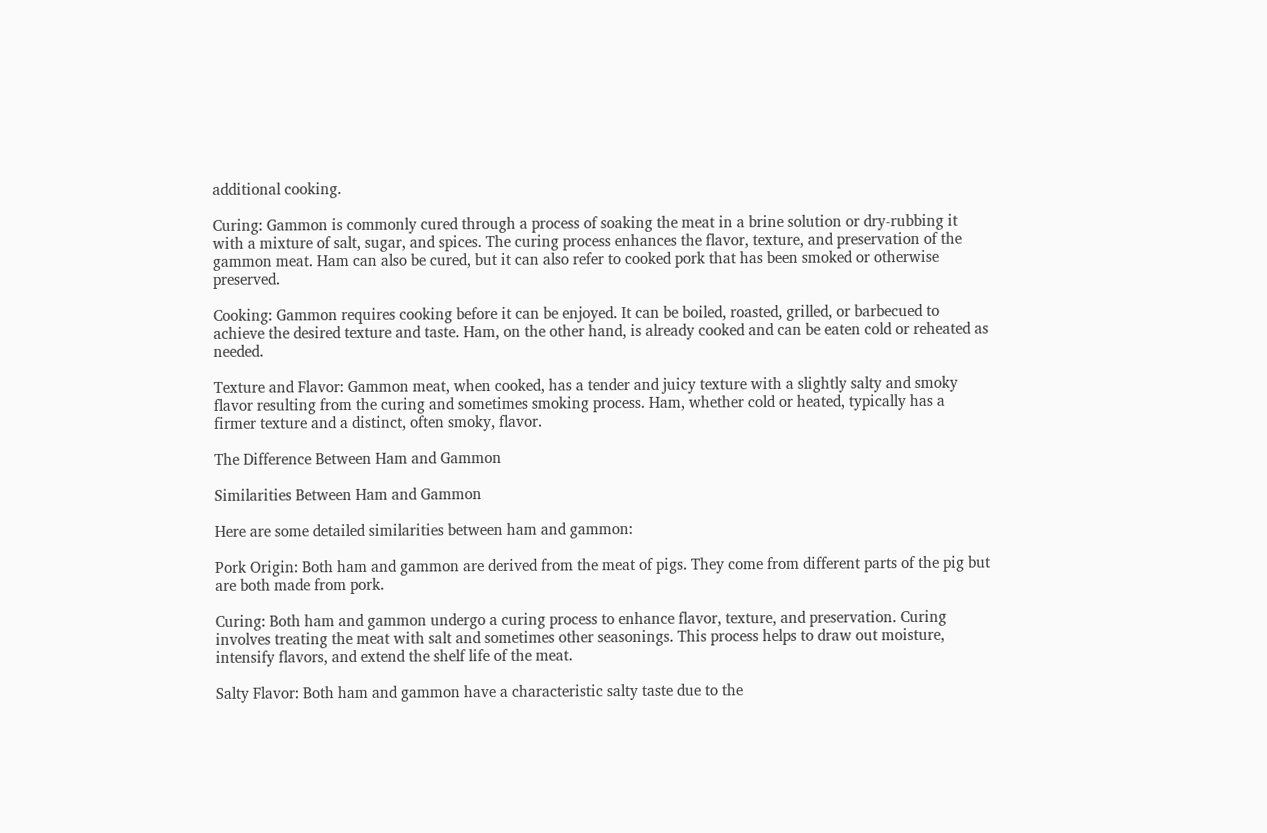additional cooking.

Curing: Gammon is commonly cured through a process of soaking the meat in a brine solution or dry-rubbing it with a mixture of salt, sugar, and spices. The curing process enhances the flavor, texture, and preservation of the gammon meat. Ham can also be cured, but it can also refer to cooked pork that has been smoked or otherwise preserved.

Cooking: Gammon requires cooking before it can be enjoyed. It can be boiled, roasted, grilled, or barbecued to achieve the desired texture and taste. Ham, on the other hand, is already cooked and can be eaten cold or reheated as needed.

Texture and Flavor: Gammon meat, when cooked, has a tender and juicy texture with a slightly salty and smoky flavor resulting from the curing and sometimes smoking process. Ham, whether cold or heated, typically has a firmer texture and a distinct, often smoky, flavor.

The Difference Between Ham and Gammon

Similarities Between Ham and Gammon

Here are some detailed similarities between ham and gammon:

Pork Origin: Both ham and gammon are derived from the meat of pigs. They come from different parts of the pig but are both made from pork.

Curing: Both ham and gammon undergo a curing process to enhance flavor, texture, and preservation. Curing involves treating the meat with salt and sometimes other seasonings. This process helps to draw out moisture, intensify flavors, and extend the shelf life of the meat.

Salty Flavor: Both ham and gammon have a characteristic salty taste due to the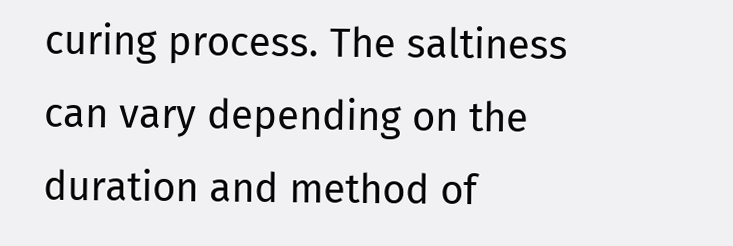curing process. The saltiness can vary depending on the duration and method of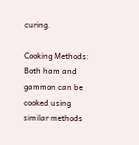curing.

Cooking Methods: Both ham and gammon can be cooked using similar methods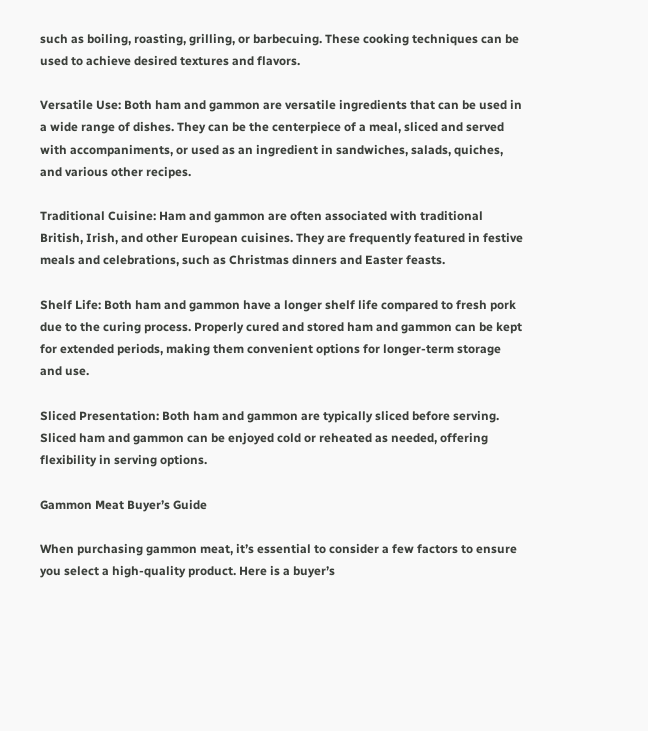such as boiling, roasting, grilling, or barbecuing. These cooking techniques can be used to achieve desired textures and flavors.

Versatile Use: Both ham and gammon are versatile ingredients that can be used in a wide range of dishes. They can be the centerpiece of a meal, sliced and served with accompaniments, or used as an ingredient in sandwiches, salads, quiches, and various other recipes.

Traditional Cuisine: Ham and gammon are often associated with traditional British, Irish, and other European cuisines. They are frequently featured in festive meals and celebrations, such as Christmas dinners and Easter feasts.

Shelf Life: Both ham and gammon have a longer shelf life compared to fresh pork due to the curing process. Properly cured and stored ham and gammon can be kept for extended periods, making them convenient options for longer-term storage and use.

Sliced Presentation: Both ham and gammon are typically sliced before serving. Sliced ham and gammon can be enjoyed cold or reheated as needed, offering flexibility in serving options.

Gammon Meat Buyer’s Guide

When purchasing gammon meat, it’s essential to consider a few factors to ensure you select a high-quality product. Here is a buyer’s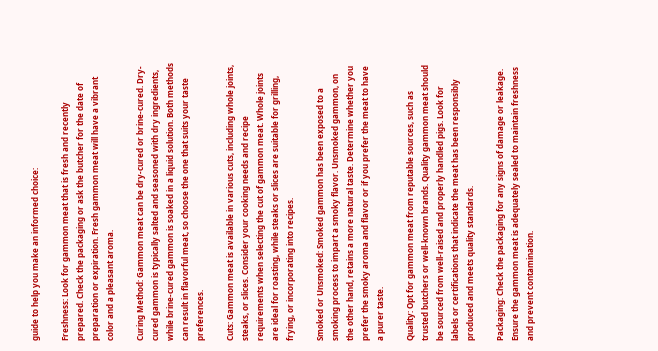guide to help you make an informed choice:

Freshness: Look for gammon meat that is fresh and recently prepared. Check the packaging or ask the butcher for the date of preparation or expiration. Fresh gammon meat will have a vibrant color and a pleasant aroma.

Curing Method: Gammon meat can be dry-cured or brine-cured. Dry-cured gammon is typically salted and seasoned with dry ingredients, while brine-cured gammon is soaked in a liquid solution. Both methods can result in flavorful meat, so choose the one that suits your taste preferences.

Cuts: Gammon meat is available in various cuts, including whole joints, steaks, or slices. Consider your cooking needs and recipe requirements when selecting the cut of gammon meat. Whole joints are ideal for roasting, while steaks or slices are suitable for grilling, frying, or incorporating into recipes.

Smoked or Unsmoked: Smoked gammon has been exposed to a smoking process to impart a smoky flavor. Unsmoked gammon, on the other hand, retains a more natural taste. Determine whether you prefer the smoky aroma and flavor or if you prefer the meat to have a purer taste.

Quality: Opt for gammon meat from reputable sources, such as trusted butchers or well-known brands. Quality gammon meat should be sourced from well-raised and properly handled pigs. Look for labels or certifications that indicate the meat has been responsibly produced and meets quality standards.

Packaging: Check the packaging for any signs of damage or leakage. Ensure the gammon meat is adequately sealed to maintain freshness and prevent contamination.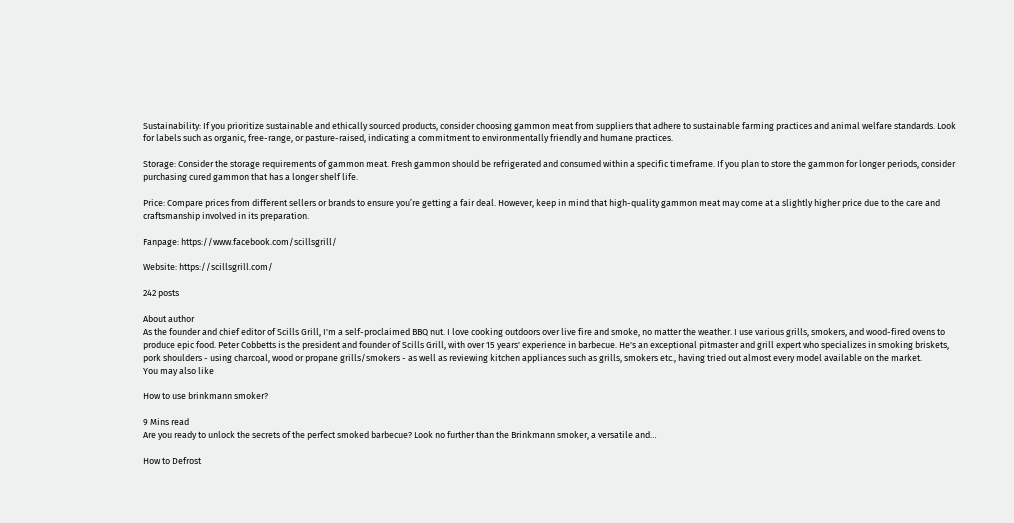Sustainability: If you prioritize sustainable and ethically sourced products, consider choosing gammon meat from suppliers that adhere to sustainable farming practices and animal welfare standards. Look for labels such as organic, free-range, or pasture-raised, indicating a commitment to environmentally friendly and humane practices.

Storage: Consider the storage requirements of gammon meat. Fresh gammon should be refrigerated and consumed within a specific timeframe. If you plan to store the gammon for longer periods, consider purchasing cured gammon that has a longer shelf life.

Price: Compare prices from different sellers or brands to ensure you’re getting a fair deal. However, keep in mind that high-quality gammon meat may come at a slightly higher price due to the care and craftsmanship involved in its preparation.

Fanpage: https://www.facebook.com/scillsgrill/

Website: https://scillsgrill.com/

242 posts

About author
As the founder and chief editor of Scills Grill, I'm a self-proclaimed BBQ nut. I love cooking outdoors over live fire and smoke, no matter the weather. I use various grills, smokers, and wood-fired ovens to produce epic food. Peter Cobbetts is the president and founder of Scills Grill, with over 15 years' experience in barbecue. He's an exceptional pitmaster and grill expert who specializes in smoking briskets, pork shoulders - using charcoal, wood or propane grills/smokers - as well as reviewing kitchen appliances such as grills, smokers etc., having tried out almost every model available on the market.
You may also like

How to use brinkmann smoker?

9 Mins read
Are you ready to unlock the secrets of the perfect smoked barbecue? Look no further than the Brinkmann smoker, a versatile and…

How to Defrost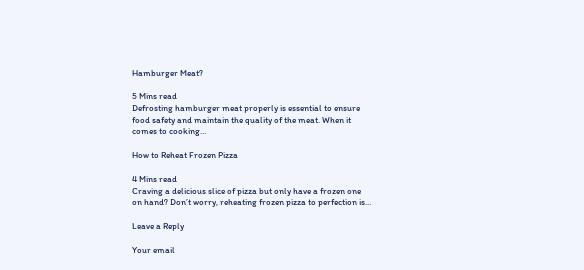Hamburger Meat?

5 Mins read
Defrosting hamburger meat properly is essential to ensure food safety and maintain the quality of the meat. When it comes to cooking…

How to Reheat Frozen Pizza

4 Mins read
Craving a delicious slice of pizza but only have a frozen one on hand? Don’t worry, reheating frozen pizza to perfection is…

Leave a Reply

Your email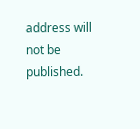address will not be published.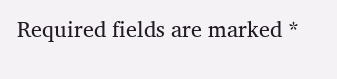Required fields are marked *